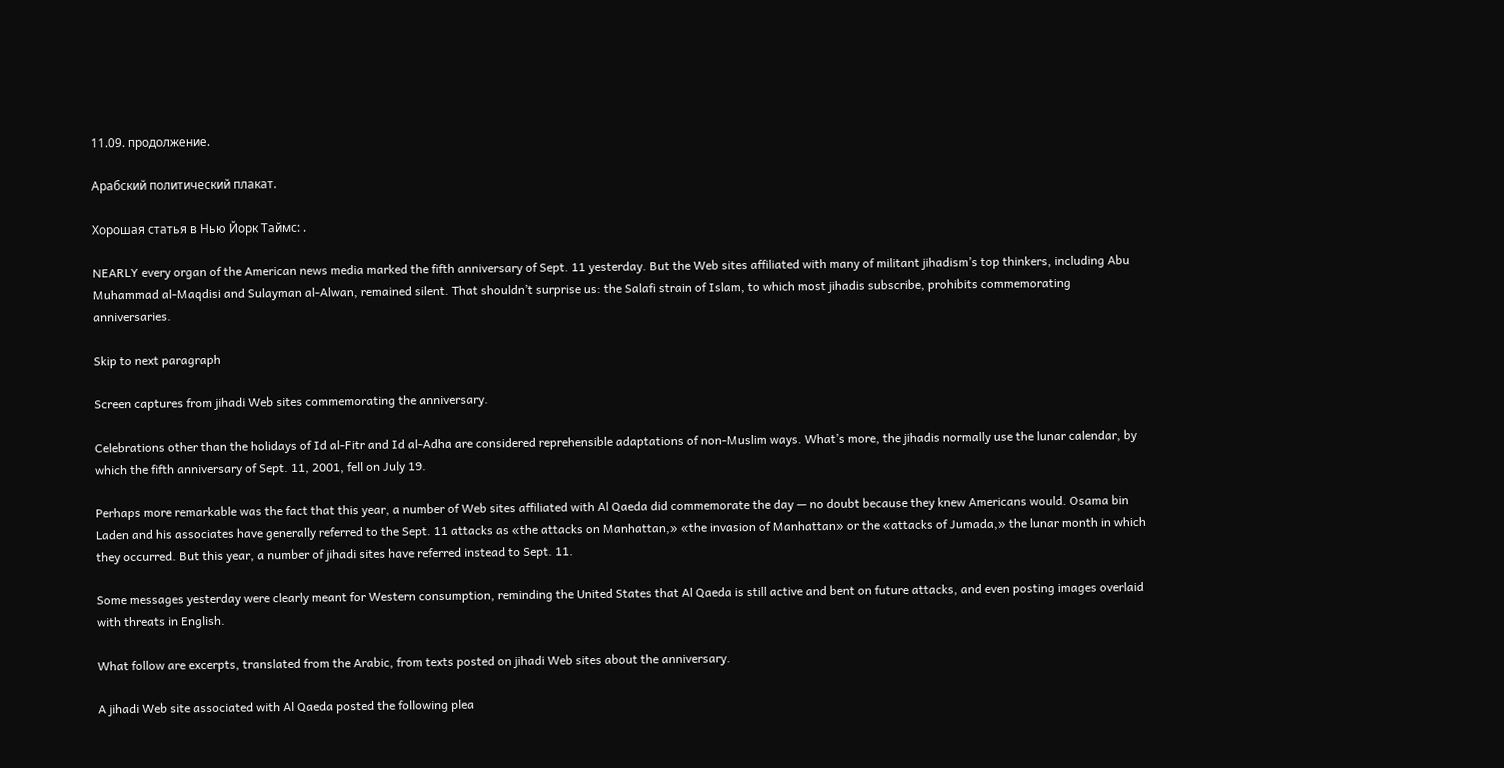11.09. продолжение.

Арабский политический плакат.

Хорошая статья в Нью Йорк Таймс: .

NEARLY every organ of the American news media marked the fifth anniversary of Sept. 11 yesterday. But the Web sites affiliated with many of militant jihadism’s top thinkers, including Abu Muhammad al-Maqdisi and Sulayman al-Alwan, remained silent. That shouldn’t surprise us: the Salafi strain of Islam, to which most jihadis subscribe, prohibits commemorating anniversaries.

Skip to next paragraph

Screen captures from jihadi Web sites commemorating the anniversary.

Celebrations other than the holidays of Id al-Fitr and Id al-Adha are considered reprehensible adaptations of non-Muslim ways. What’s more, the jihadis normally use the lunar calendar, by which the fifth anniversary of Sept. 11, 2001, fell on July 19.

Perhaps more remarkable was the fact that this year, a number of Web sites affiliated with Al Qaeda did commemorate the day — no doubt because they knew Americans would. Osama bin Laden and his associates have generally referred to the Sept. 11 attacks as «the attacks on Manhattan,» «the invasion of Manhattan» or the «attacks of Jumada,» the lunar month in which they occurred. But this year, a number of jihadi sites have referred instead to Sept. 11.

Some messages yesterday were clearly meant for Western consumption, reminding the United States that Al Qaeda is still active and bent on future attacks, and even posting images overlaid with threats in English.

What follow are excerpts, translated from the Arabic, from texts posted on jihadi Web sites about the anniversary.

A jihadi Web site associated with Al Qaeda posted the following plea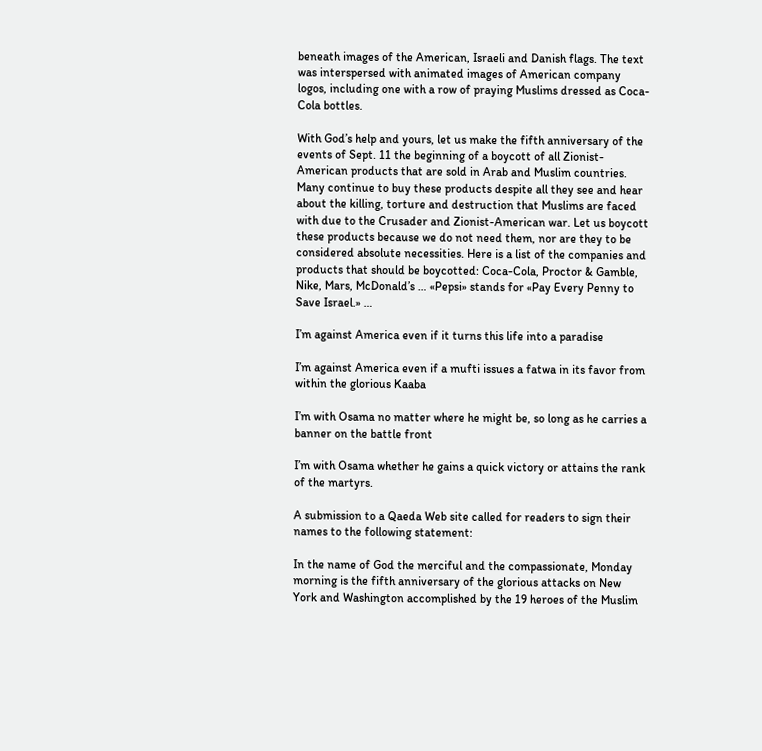beneath images of the American, Israeli and Danish flags. The text was interspersed with animated images of American company logos, including one with a row of praying Muslims dressed as Coca-Cola bottles.

With God’s help and yours, let us make the fifth anniversary of the events of Sept. 11 the beginning of a boycott of all Zionist-American products that are sold in Arab and Muslim countries. Many continue to buy these products despite all they see and hear about the killing, torture and destruction that Muslims are faced with due to the Crusader and Zionist-American war. Let us boycott these products because we do not need them, nor are they to be considered absolute necessities. Here is a list of the companies and products that should be boycotted: Coca-Cola, Proctor & Gamble, Nike, Mars, McDonald’s … «Pepsi» stands for «Pay Every Penny to Save Israel.» …

I’m against America even if it turns this life into a paradise

I’m against America even if a mufti issues a fatwa in its favor from within the glorious Kaaba

I’m with Osama no matter where he might be, so long as he carries a banner on the battle front

I’m with Osama whether he gains a quick victory or attains the rank of the martyrs.

A submission to a Qaeda Web site called for readers to sign their names to the following statement:

In the name of God the merciful and the compassionate, Monday morning is the fifth anniversary of the glorious attacks on New York and Washington accomplished by the 19 heroes of the Muslim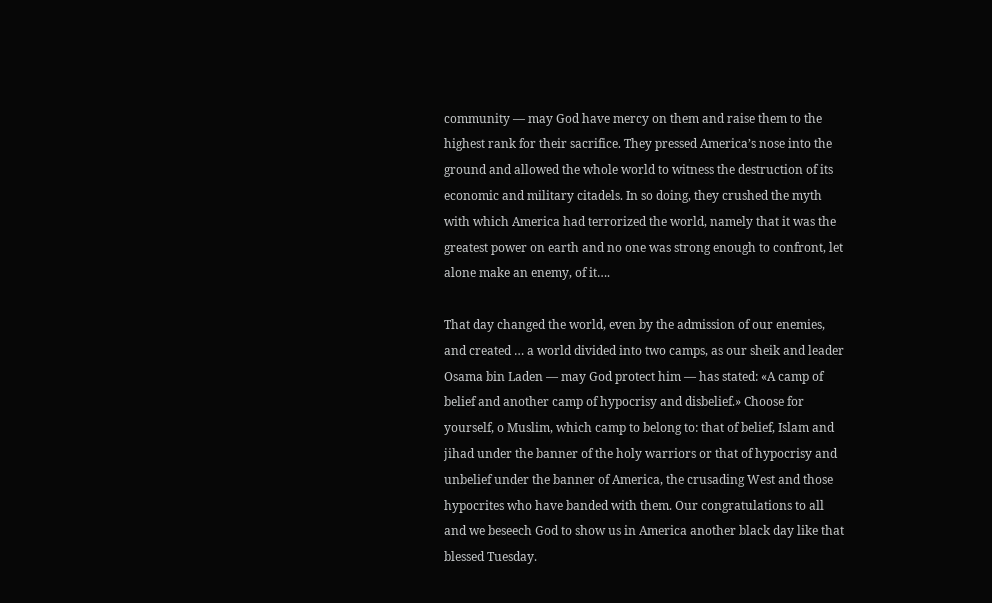community — may God have mercy on them and raise them to the highest rank for their sacrifice. They pressed America’s nose into the ground and allowed the whole world to witness the destruction of its economic and military citadels. In so doing, they crushed the myth with which America had terrorized the world, namely that it was the greatest power on earth and no one was strong enough to confront, let alone make an enemy, of it….

That day changed the world, even by the admission of our enemies, and created … a world divided into two camps, as our sheik and leader Osama bin Laden — may God protect him — has stated: «A camp of belief and another camp of hypocrisy and disbelief.» Choose for yourself, o Muslim, which camp to belong to: that of belief, Islam and jihad under the banner of the holy warriors or that of hypocrisy and unbelief under the banner of America, the crusading West and those hypocrites who have banded with them. Our congratulations to all and we beseech God to show us in America another black day like that blessed Tuesday.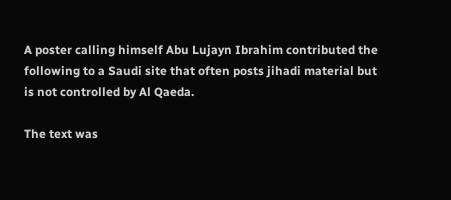A poster calling himself Abu Lujayn Ibrahim contributed the following to a Saudi site that often posts jihadi material but is not controlled by Al Qaeda.

The text was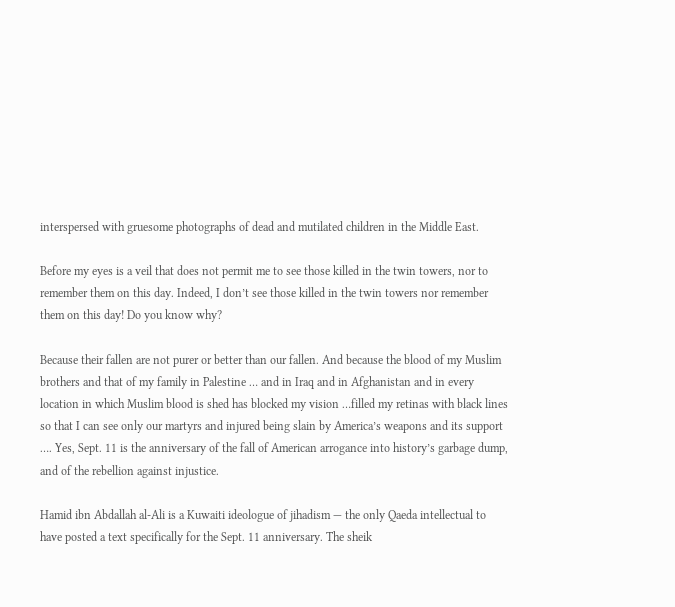interspersed with gruesome photographs of dead and mutilated children in the Middle East.

Before my eyes is a veil that does not permit me to see those killed in the twin towers, nor to remember them on this day. Indeed, I don’t see those killed in the twin towers nor remember them on this day! Do you know why?

Because their fallen are not purer or better than our fallen. And because the blood of my Muslim brothers and that of my family in Palestine … and in Iraq and in Afghanistan and in every location in which Muslim blood is shed has blocked my vision …filled my retinas with black lines so that I can see only our martyrs and injured being slain by America’s weapons and its support …. Yes, Sept. 11 is the anniversary of the fall of American arrogance into history’s garbage dump, and of the rebellion against injustice.

Hamid ibn Abdallah al-Ali is a Kuwaiti ideologue of jihadism — the only Qaeda intellectual to have posted a text specifically for the Sept. 11 anniversary. The sheik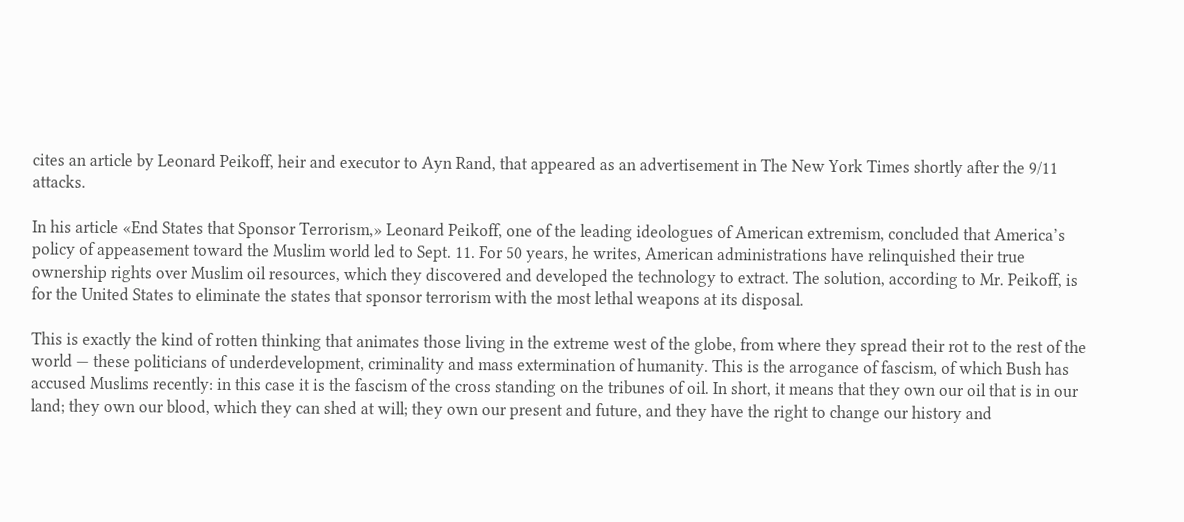cites an article by Leonard Peikoff, heir and executor to Ayn Rand, that appeared as an advertisement in The New York Times shortly after the 9/11 attacks.

In his article «End States that Sponsor Terrorism,» Leonard Peikoff, one of the leading ideologues of American extremism, concluded that America’s policy of appeasement toward the Muslim world led to Sept. 11. For 50 years, he writes, American administrations have relinquished their true ownership rights over Muslim oil resources, which they discovered and developed the technology to extract. The solution, according to Mr. Peikoff, is for the United States to eliminate the states that sponsor terrorism with the most lethal weapons at its disposal.

This is exactly the kind of rotten thinking that animates those living in the extreme west of the globe, from where they spread their rot to the rest of the world — these politicians of underdevelopment, criminality and mass extermination of humanity. This is the arrogance of fascism, of which Bush has accused Muslims recently: in this case it is the fascism of the cross standing on the tribunes of oil. In short, it means that they own our oil that is in our land; they own our blood, which they can shed at will; they own our present and future, and they have the right to change our history and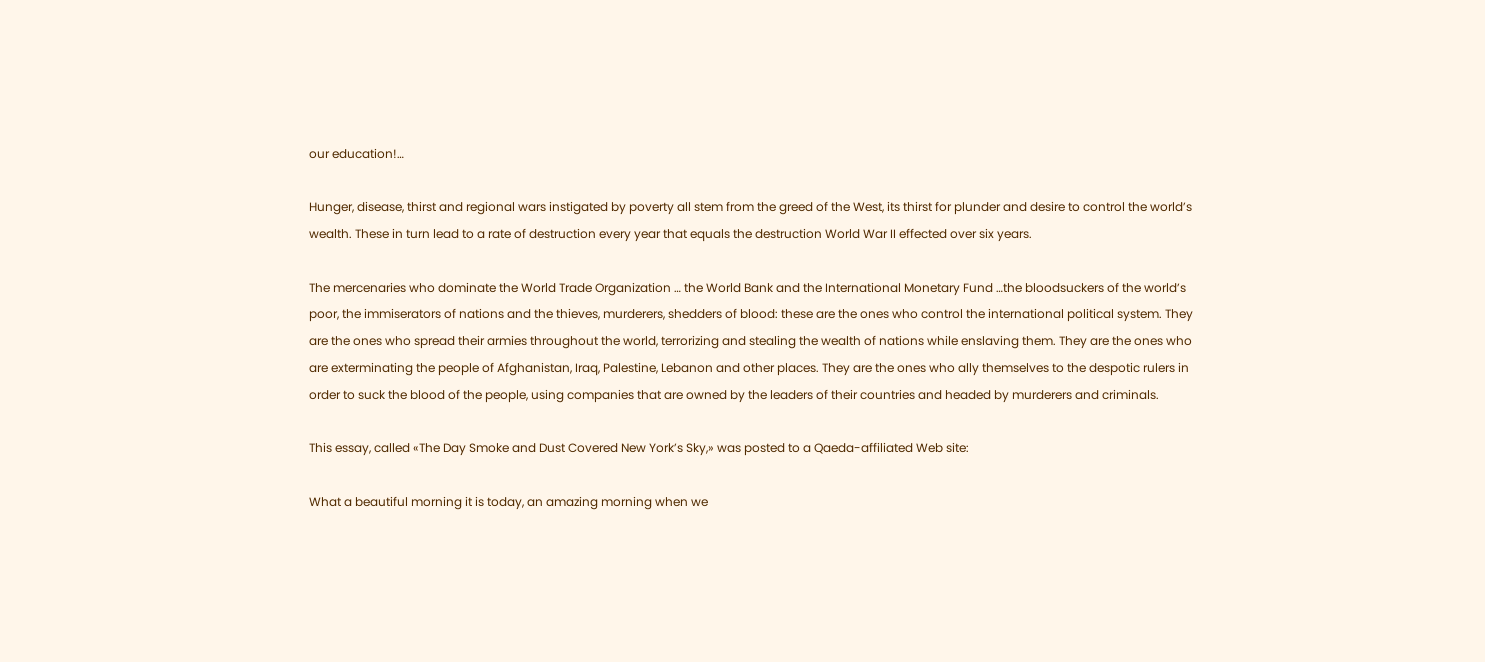our education!…

Hunger, disease, thirst and regional wars instigated by poverty all stem from the greed of the West, its thirst for plunder and desire to control the world’s wealth. These in turn lead to a rate of destruction every year that equals the destruction World War II effected over six years.

The mercenaries who dominate the World Trade Organization … the World Bank and the International Monetary Fund …the bloodsuckers of the world’s poor, the immiserators of nations and the thieves, murderers, shedders of blood: these are the ones who control the international political system. They are the ones who spread their armies throughout the world, terrorizing and stealing the wealth of nations while enslaving them. They are the ones who are exterminating the people of Afghanistan, Iraq, Palestine, Lebanon and other places. They are the ones who ally themselves to the despotic rulers in order to suck the blood of the people, using companies that are owned by the leaders of their countries and headed by murderers and criminals.

This essay, called «The Day Smoke and Dust Covered New York’s Sky,» was posted to a Qaeda-affiliated Web site:

What a beautiful morning it is today, an amazing morning when we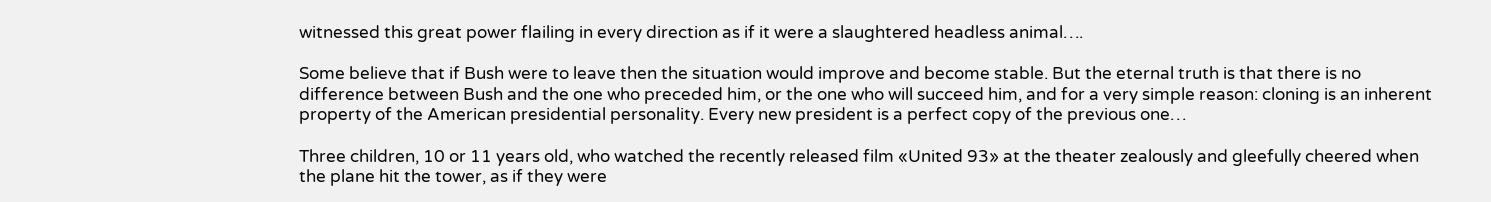witnessed this great power flailing in every direction as if it were a slaughtered headless animal….

Some believe that if Bush were to leave then the situation would improve and become stable. But the eternal truth is that there is no difference between Bush and the one who preceded him, or the one who will succeed him, and for a very simple reason: cloning is an inherent property of the American presidential personality. Every new president is a perfect copy of the previous one…

Three children, 10 or 11 years old, who watched the recently released film «United 93» at the theater zealously and gleefully cheered when the plane hit the tower, as if they were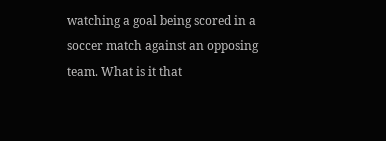watching a goal being scored in a soccer match against an opposing team. What is it that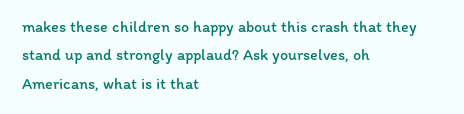makes these children so happy about this crash that they stand up and strongly applaud? Ask yourselves, oh Americans, what is it that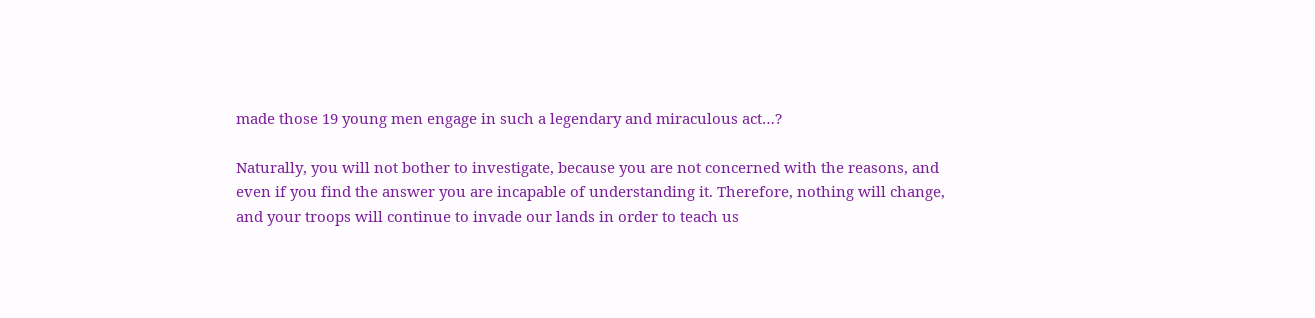made those 19 young men engage in such a legendary and miraculous act…?

Naturally, you will not bother to investigate, because you are not concerned with the reasons, and even if you find the answer you are incapable of understanding it. Therefore, nothing will change, and your troops will continue to invade our lands in order to teach us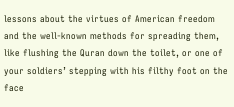lessons about the virtues of American freedom and the well-known methods for spreading them, like flushing the Quran down the toilet, or one of your soldiers’ stepping with his filthy foot on the face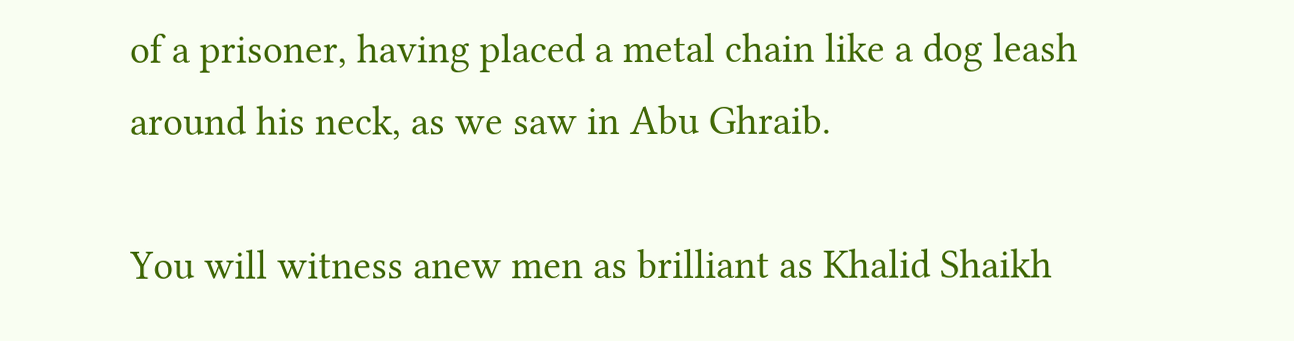of a prisoner, having placed a metal chain like a dog leash around his neck, as we saw in Abu Ghraib.

You will witness anew men as brilliant as Khalid Shaikh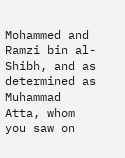Mohammed and Ramzi bin al-Shibh, and as determined as Muhammad Atta, whom you saw on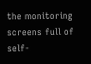the monitoring screens full of self-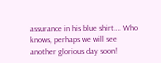assurance in his blue shirt…. Who knows, perhaps we will see another glorious day soon!